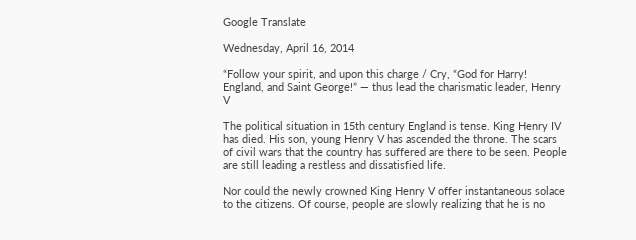Google Translate

Wednesday, April 16, 2014

“Follow your spirit, and upon this charge / Cry, “God for Harry! England, and Saint George!” — thus lead the charismatic leader, Henry V

The political situation in 15th century England is tense. King Henry IV has died. His son, young Henry V has ascended the throne. The scars of civil wars that the country has suffered are there to be seen. People are still leading a restless and dissatisfied life.

Nor could the newly crowned King Henry V offer instantaneous solace to the citizens. Of course, people are slowly realizing that he is no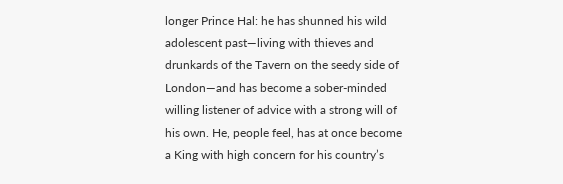longer Prince Hal: he has shunned his wild adolescent past—living with thieves and drunkards of the Tavern on the seedy side of London—and has become a sober-minded willing listener of advice with a strong will of his own. He, people feel, has at once become a King with high concern for his country’s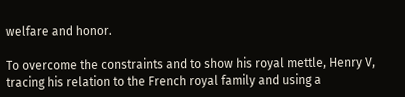welfare and honor.

To overcome the constraints and to show his royal mettle, Henry V, tracing his relation to the French royal family and using a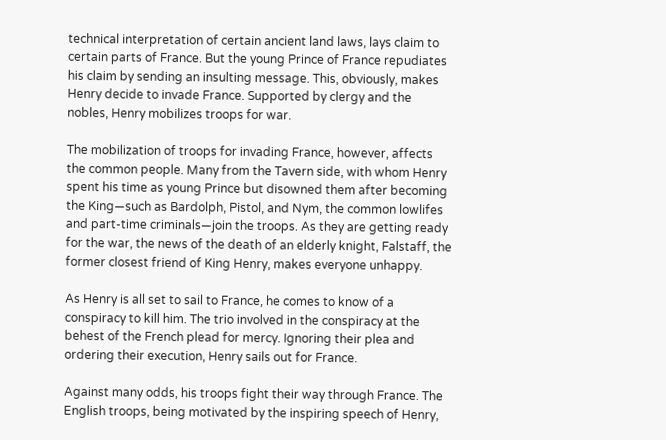technical interpretation of certain ancient land laws, lays claim to certain parts of France. But the young Prince of France repudiates his claim by sending an insulting message. This, obviously, makes Henry decide to invade France. Supported by clergy and the nobles, Henry mobilizes troops for war.

The mobilization of troops for invading France, however, affects the common people. Many from the Tavern side, with whom Henry spent his time as young Prince but disowned them after becoming the King—such as Bardolph, Pistol, and Nym, the common lowlifes and part-time criminals—join the troops. As they are getting ready for the war, the news of the death of an elderly knight, Falstaff, the former closest friend of King Henry, makes everyone unhappy.

As Henry is all set to sail to France, he comes to know of a conspiracy to kill him. The trio involved in the conspiracy at the behest of the French plead for mercy. Ignoring their plea and ordering their execution, Henry sails out for France.

Against many odds, his troops fight their way through France. The English troops, being motivated by the inspiring speech of Henry,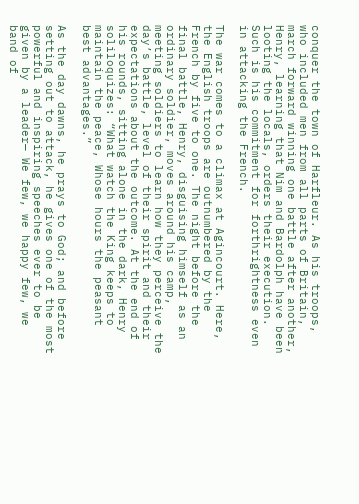conquer the town of Harfleur. As his troops, who included men from all parts of Britain, march forward winning one battle after another, Henry, learning that Nim and Bardolph have been looting the locals, orders their execution. Such is his commitment for forthrightness even in attacking the French.

The war comes to a climax at Agincourt. Here, the English troops are outnumbered by the French by five to one. The night before the final battle, Henry, disguising himself as an ordinary soldier, moves around his camp, meeting soldiers to learn how they perceive the day’s battle, level of their spirit and their expectations about the outcome. At the end of his rounds, sitting alone in the dark, Henry soliloquizes: “What watch the King keeps to maintain the peace, Whose hours the peasant best advantages.”

As the day dawns, he prays to God; and before setting out to attack, he gives one of the most powerful and inspiring speeches ever to be given by a leader— We few, we happy few, we band of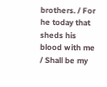brothers. / For he today that sheds his blood with me / Shall be my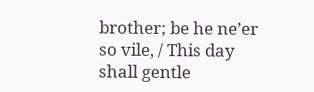brother; be he ne’er so vile, / This day shall gentle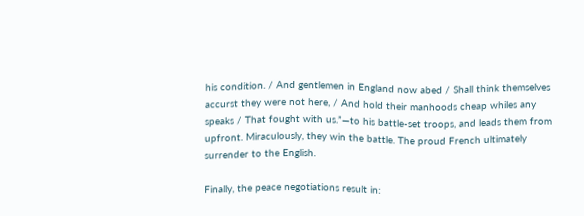his condition. / And gentlemen in England now abed / Shall think themselves accurst they were not here, / And hold their manhoods cheap whiles any speaks / That fought with us.”—to his battle-set troops, and leads them from upfront. Miraculously, they win the battle. The proud French ultimately surrender to the English.

Finally, the peace negotiations result in: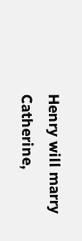Henry will marry Catherine,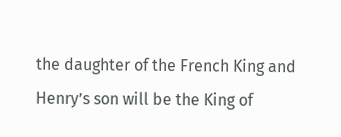the daughter of the French King and Henry’s son will be the King of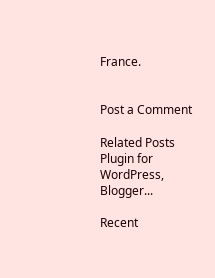France.


Post a Comment

Related Posts Plugin for WordPress, Blogger...

Recent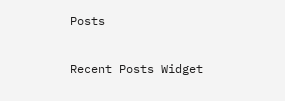Posts

Recent Posts Widget